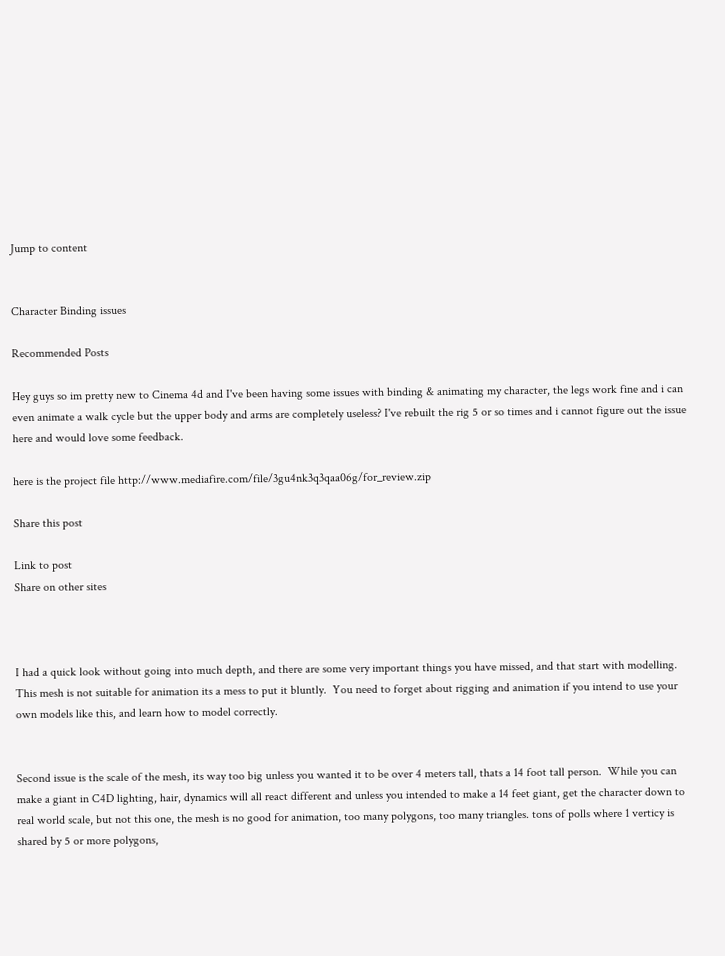Jump to content


Character Binding issues

Recommended Posts

Hey guys so im pretty new to Cinema 4d and I've been having some issues with binding & animating my character, the legs work fine and i can even animate a walk cycle but the upper body and arms are completely useless? I've rebuilt the rig 5 or so times and i cannot figure out the issue here and would love some feedback.

here is the project file http://www.mediafire.com/file/3gu4nk3q3qaa06g/for_review.zip

Share this post

Link to post
Share on other sites



I had a quick look without going into much depth, and there are some very important things you have missed, and that start with modelling.  This mesh is not suitable for animation its a mess to put it bluntly.  You need to forget about rigging and animation if you intend to use your own models like this, and learn how to model correctly.


Second issue is the scale of the mesh, its way too big unless you wanted it to be over 4 meters tall, thats a 14 foot tall person.  While you can make a giant in C4D lighting, hair, dynamics will all react different and unless you intended to make a 14 feet giant, get the character down to real world scale, but not this one, the mesh is no good for animation, too many polygons, too many triangles. tons of polls where 1 verticy is shared by 5 or more polygons,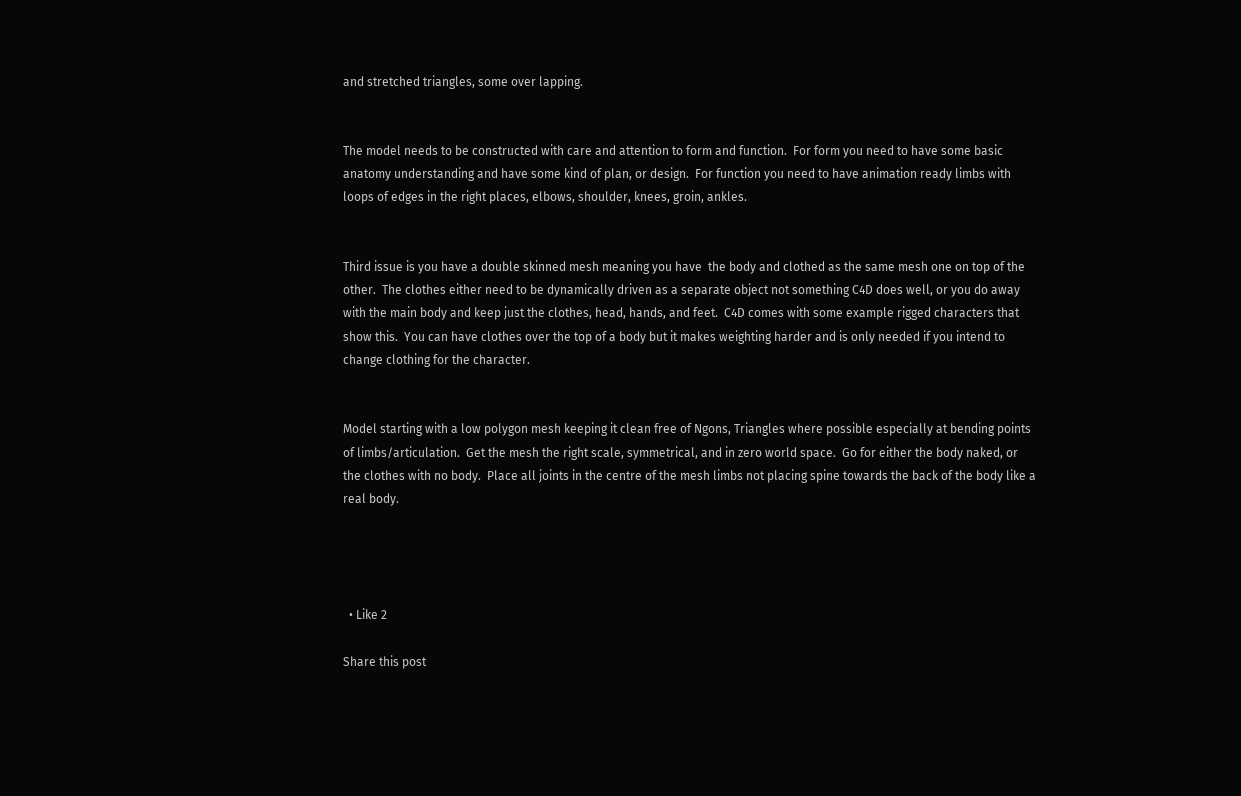and stretched triangles, some over lapping.


The model needs to be constructed with care and attention to form and function.  For form you need to have some basic anatomy understanding and have some kind of plan, or design.  For function you need to have animation ready limbs with loops of edges in the right places, elbows, shoulder, knees, groin, ankles.


Third issue is you have a double skinned mesh meaning you have  the body and clothed as the same mesh one on top of the other.  The clothes either need to be dynamically driven as a separate object not something C4D does well, or you do away with the main body and keep just the clothes, head, hands, and feet.  C4D comes with some example rigged characters that show this.  You can have clothes over the top of a body but it makes weighting harder and is only needed if you intend to change clothing for the character.


Model starting with a low polygon mesh keeping it clean free of Ngons, Triangles where possible especially at bending points of limbs/articulation.  Get the mesh the right scale, symmetrical, and in zero world space.  Go for either the body naked, or the clothes with no body.  Place all joints in the centre of the mesh limbs not placing spine towards the back of the body like a real body.




  • Like 2

Share this post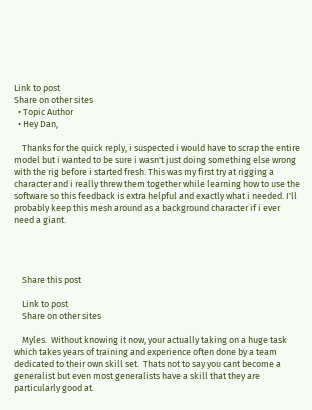Link to post
Share on other sites
  • Topic Author
  • Hey Dan,

    Thanks for the quick reply, i suspected i would have to scrap the entire model but i wanted to be sure i wasn't just doing something else wrong with the rig before i started fresh. This was my first try at rigging a character and i really threw them together while learning how to use the software so this feedback is extra helpful and exactly what i needed. I'll probably keep this mesh around as a background character if i ever need a giant.




    Share this post

    Link to post
    Share on other sites

    Myles.  Without knowing it now, your actually taking on a huge task which takes years of training and experience often done by a team dedicated to their own skill set.  Thats not to say you cant become a generalist but even most generalists have a skill that they are particularly good at.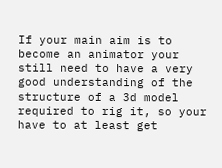If your main aim is to become an animator your still need to have a very good understanding of the structure of a 3d model required to rig it, so your have to at least get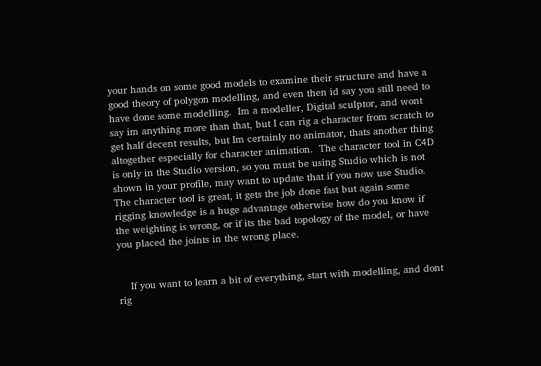your hands on some good models to examine their structure and have a good theory of polygon modelling, and even then id say you still need to have done some modelling.  Im a modeller, Digital sculptor, and wont say im anything more than that, but I can rig a character from scratch to get half decent results, but Im certainly no animator, thats another thing altogether especially for character animation.  The character tool in C4D is only in the Studio version, so you must be using Studio which is not shown in your profile, may want to update that if you now use Studio.  The character tool is great, it gets the job done fast but again some rigging knowledge is a huge advantage otherwise how do you know if the weighting is wrong, or if its the bad topology of the model, or have you placed the joints in the wrong place.


    If you want to learn a bit of everything, start with modelling, and dont rig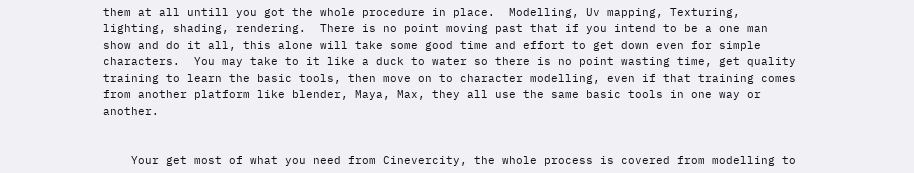them at all untill you got the whole procedure in place.  Modelling, Uv mapping, Texturing, lighting, shading, rendering.  There is no point moving past that if you intend to be a one man show and do it all, this alone will take some good time and effort to get down even for simple characters.  You may take to it like a duck to water so there is no point wasting time, get quality training to learn the basic tools, then move on to character modelling, even if that training comes from another platform like blender, Maya, Max, they all use the same basic tools in one way or another.


    Your get most of what you need from Cinevercity, the whole process is covered from modelling to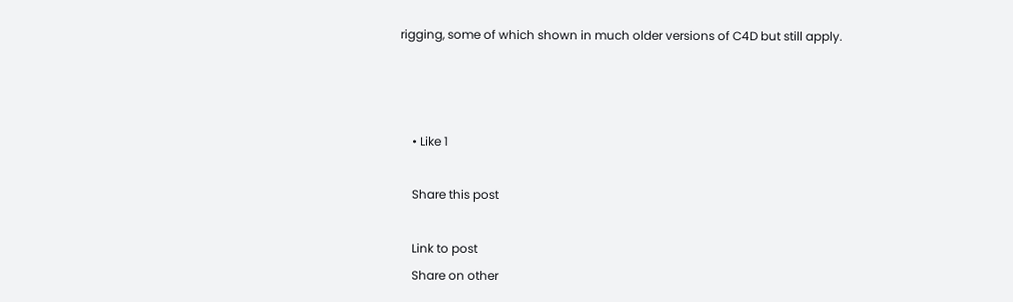rigging, some of which shown in much older versions of C4D but still apply.



    • Like 1

    Share this post

    Link to post
    Share on other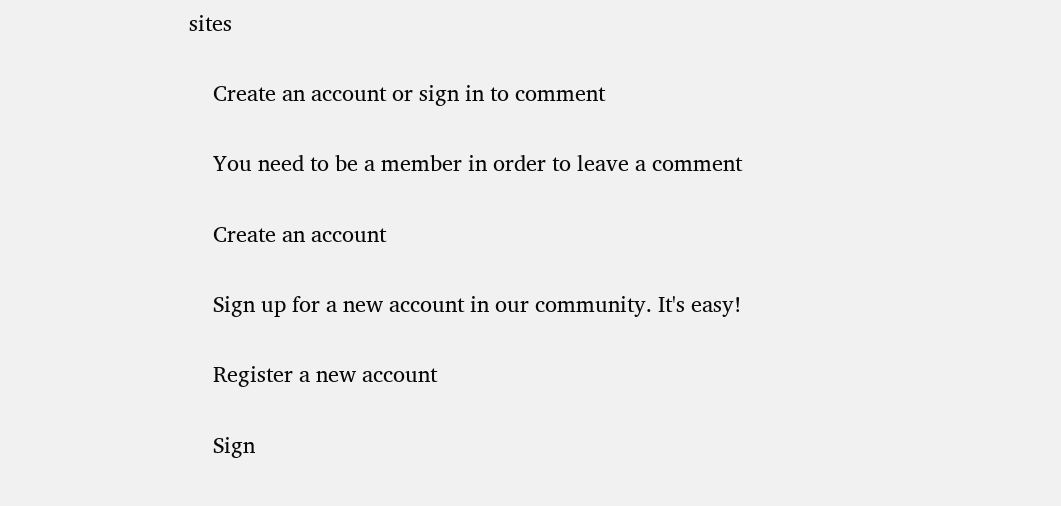sites

    Create an account or sign in to comment

    You need to be a member in order to leave a comment

    Create an account

    Sign up for a new account in our community. It's easy!

    Register a new account

    Sign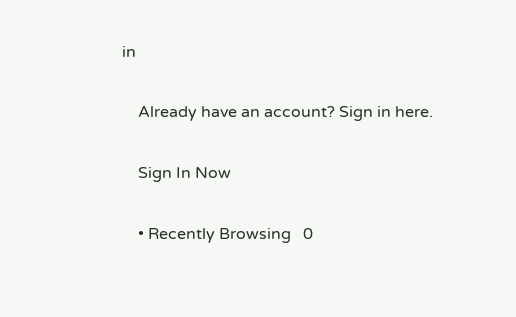in

    Already have an account? Sign in here.

    Sign In Now

    • Recently Browsing   0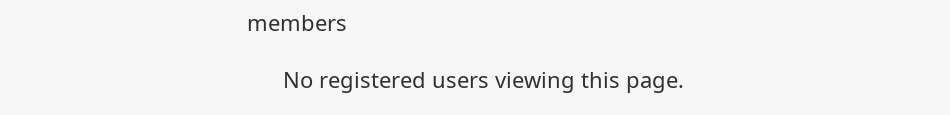members

      No registered users viewing this page.